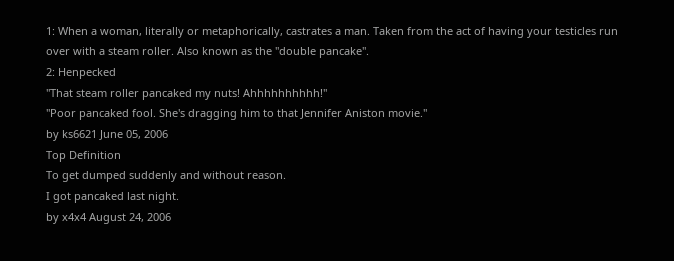1: When a woman, literally or metaphorically, castrates a man. Taken from the act of having your testicles run over with a steam roller. Also known as the "double pancake".
2: Henpecked
"That steam roller pancaked my nuts! Ahhhhhhhhhh!"
"Poor pancaked fool. She's dragging him to that Jennifer Aniston movie."
by ks6621 June 05, 2006
Top Definition
To get dumped suddenly and without reason.
I got pancaked last night.
by x4x4 August 24, 2006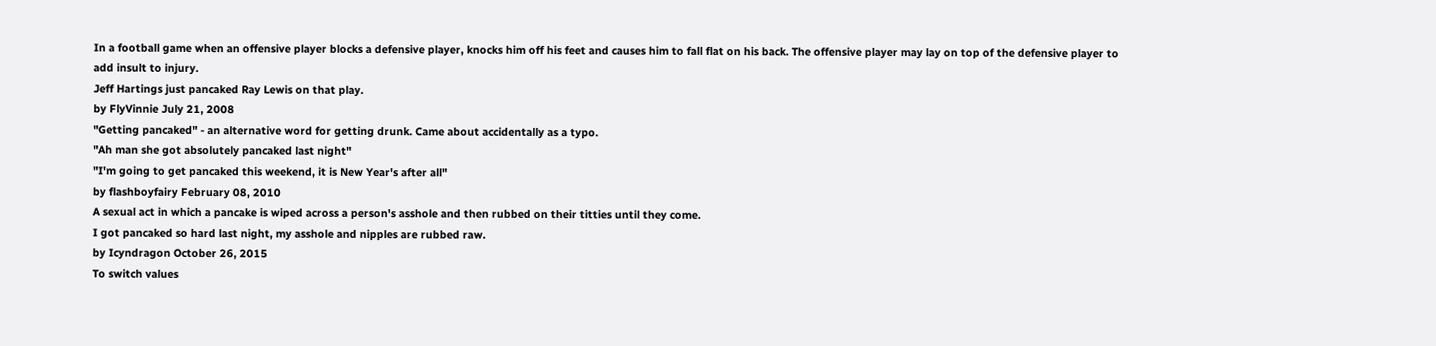In a football game when an offensive player blocks a defensive player, knocks him off his feet and causes him to fall flat on his back. The offensive player may lay on top of the defensive player to add insult to injury.
Jeff Hartings just pancaked Ray Lewis on that play.
by FlyVinnie July 21, 2008
"Getting pancaked" - an alternative word for getting drunk. Came about accidentally as a typo.
"Ah man she got absolutely pancaked last night"
"I'm going to get pancaked this weekend, it is New Year's after all"
by flashboyfairy February 08, 2010
A sexual act in which a pancake is wiped across a person's asshole and then rubbed on their titties until they come.
I got pancaked so hard last night, my asshole and nipples are rubbed raw.
by Icyndragon October 26, 2015
To switch values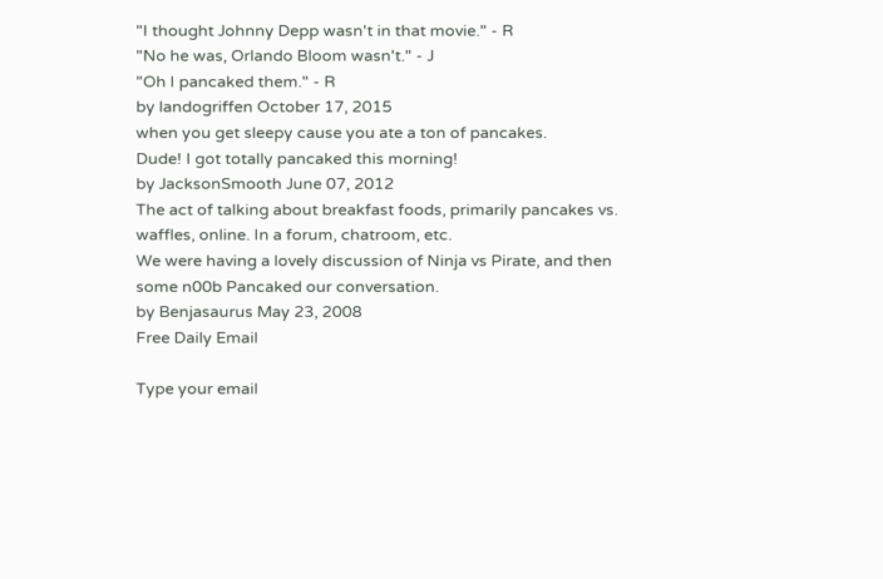"I thought Johnny Depp wasn't in that movie." - R
"No he was, Orlando Bloom wasn't." - J
"Oh I pancaked them." - R
by landogriffen October 17, 2015
when you get sleepy cause you ate a ton of pancakes.
Dude! I got totally pancaked this morning!
by JacksonSmooth June 07, 2012
The act of talking about breakfast foods, primarily pancakes vs. waffles, online. In a forum, chatroom, etc.
We were having a lovely discussion of Ninja vs Pirate, and then some n00b Pancaked our conversation.
by Benjasaurus May 23, 2008
Free Daily Email

Type your email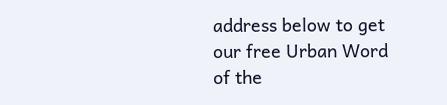address below to get our free Urban Word of the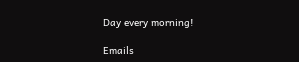Day every morning!

Emails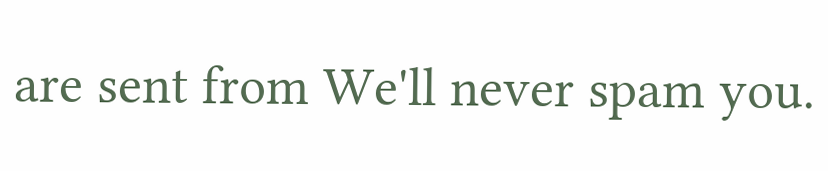are sent from We'll never spam you.